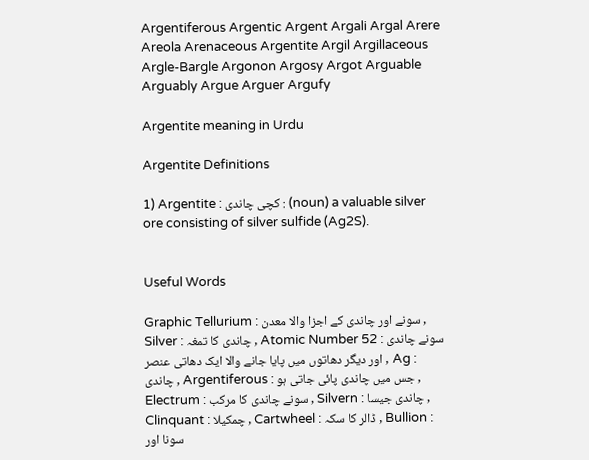Argentiferous Argentic Argent Argali Argal Arere Areola Arenaceous Argentite Argil Argillaceous Argle-Bargle Argonon Argosy Argot Arguable Arguably Argue Arguer Argufy

Argentite meaning in Urdu

Argentite Definitions

1) Argentite : کچی چاندی : (noun) a valuable silver ore consisting of silver sulfide (Ag2S).


Useful Words

Graphic Tellurium : سونے اور چاندی کے اجزا والا معدن , Silver : چاندی کا تمغہ , Atomic Number 52 : سونے چاندی اور دیگر دھاتوں میں پایا جانے والا ایک دھاتی عنصر , Ag : چاندی , Argentiferous : جس میں چاندی پائی جاتی ہو , Electrum : سونے چاندی کا مرکب , Silvern : چاندی جیسا , Clinquant : چمکیلا , Cartwheel : ڈالر کا سکہ , Bullion : سونا اور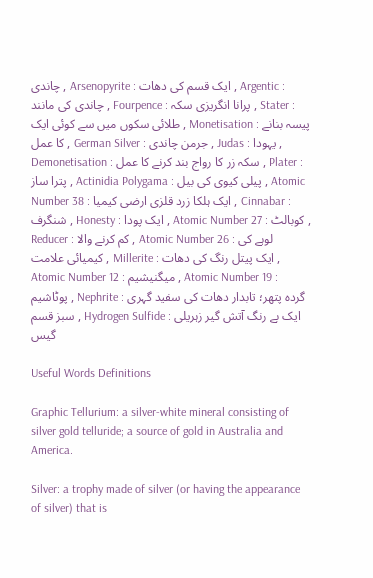چاندی , Arsenopyrite : ایک قسم کی دھات , Argentic : چاندی کی مانند , Fourpence : پرانا انگریزی سکہ , Stater : طلائی سکوں میں سے کوئی ایک , Monetisation : پیسہ بنانے کا عمل , German Silver : جرمن چاندی , Judas : یہودا , Demonetisation : سکہ زر کا رواج بند کرنے کا عمل , Plater : پترا ساز , Actinidia Polygama : پیلی کیوی کی بیل , Atomic Number 38 : ایک ہلکا زرد قلزی ارضی کیمیا , Cinnabar : شنگرف , Honesty : ایک پودا , Atomic Number 27 : کوبالٹ , Reducer : کم کرنے والا , Atomic Number 26 : لوہے کی کیمیائی علامت , Millerite : ایک پیتل رنگ کی دھات , Atomic Number 12 : میگنیشیم , Atomic Number 19 : پوٹاشیم , Nephrite : گردہ پتھر؛ تابدار دھات کی سفید گہری سبز قسم , Hydrogen Sulfide : ایک بے رنگ آتش گیر زہریلی گیس

Useful Words Definitions

Graphic Tellurium: a silver-white mineral consisting of silver gold telluride; a source of gold in Australia and America.

Silver: a trophy made of silver (or having the appearance of silver) that is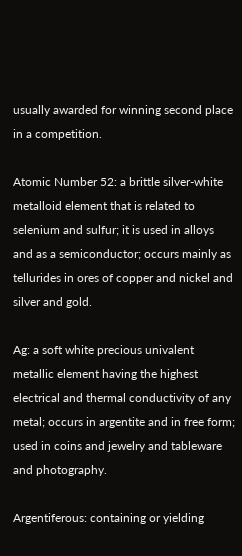usually awarded for winning second place in a competition.

Atomic Number 52: a brittle silver-white metalloid element that is related to selenium and sulfur; it is used in alloys and as a semiconductor; occurs mainly as tellurides in ores of copper and nickel and silver and gold.

Ag: a soft white precious univalent metallic element having the highest electrical and thermal conductivity of any metal; occurs in argentite and in free form; used in coins and jewelry and tableware and photography.

Argentiferous: containing or yielding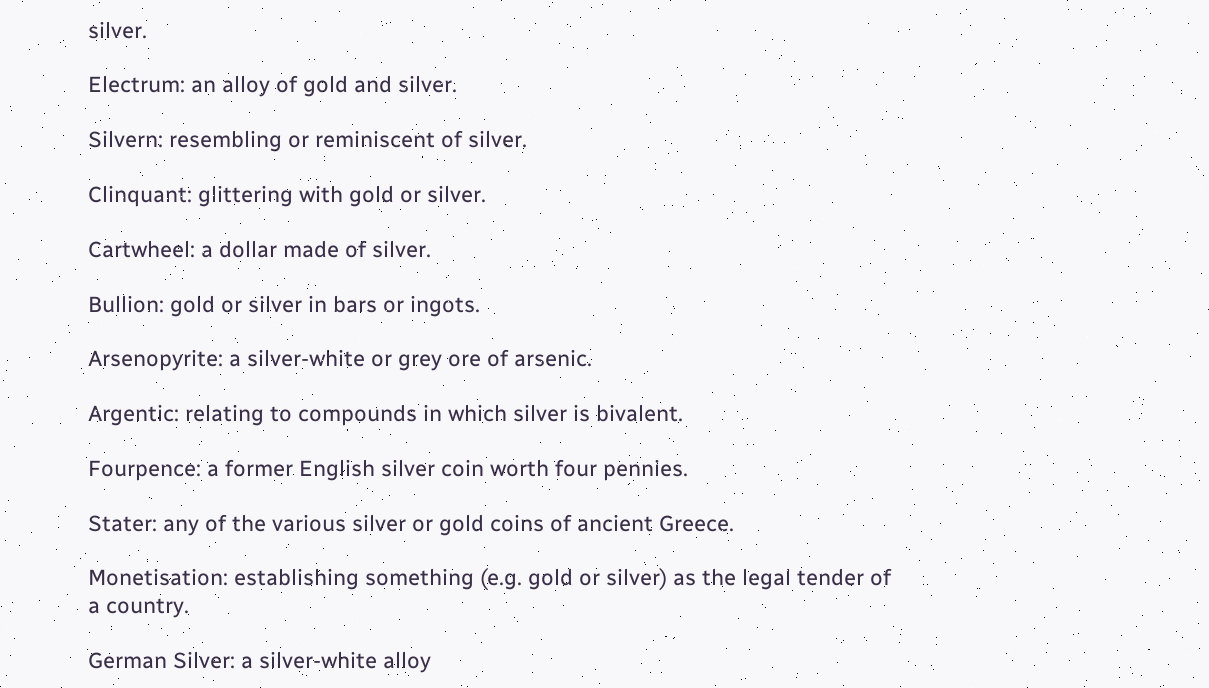silver.

Electrum: an alloy of gold and silver.

Silvern: resembling or reminiscent of silver.

Clinquant: glittering with gold or silver.

Cartwheel: a dollar made of silver.

Bullion: gold or silver in bars or ingots.

Arsenopyrite: a silver-white or grey ore of arsenic.

Argentic: relating to compounds in which silver is bivalent.

Fourpence: a former English silver coin worth four pennies.

Stater: any of the various silver or gold coins of ancient Greece.

Monetisation: establishing something (e.g. gold or silver) as the legal tender of a country.

German Silver: a silver-white alloy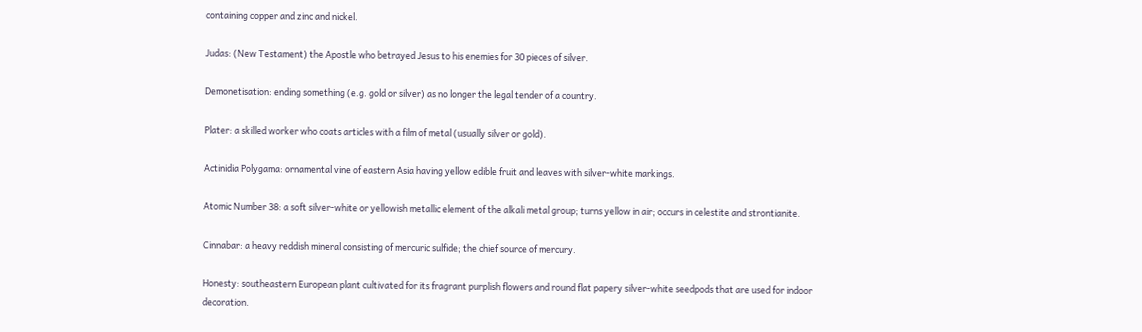containing copper and zinc and nickel.

Judas: (New Testament) the Apostle who betrayed Jesus to his enemies for 30 pieces of silver.

Demonetisation: ending something (e.g. gold or silver) as no longer the legal tender of a country.

Plater: a skilled worker who coats articles with a film of metal (usually silver or gold).

Actinidia Polygama: ornamental vine of eastern Asia having yellow edible fruit and leaves with silver-white markings.

Atomic Number 38: a soft silver-white or yellowish metallic element of the alkali metal group; turns yellow in air; occurs in celestite and strontianite.

Cinnabar: a heavy reddish mineral consisting of mercuric sulfide; the chief source of mercury.

Honesty: southeastern European plant cultivated for its fragrant purplish flowers and round flat papery silver-white seedpods that are used for indoor decoration.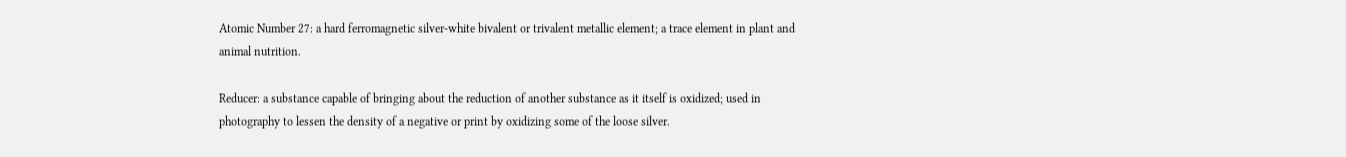Atomic Number 27: a hard ferromagnetic silver-white bivalent or trivalent metallic element; a trace element in plant and animal nutrition.

Reducer: a substance capable of bringing about the reduction of another substance as it itself is oxidized; used in photography to lessen the density of a negative or print by oxidizing some of the loose silver.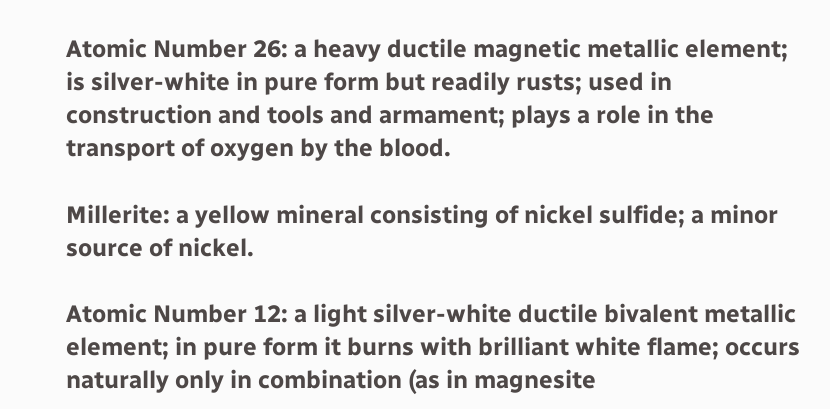Atomic Number 26: a heavy ductile magnetic metallic element; is silver-white in pure form but readily rusts; used in construction and tools and armament; plays a role in the transport of oxygen by the blood.

Millerite: a yellow mineral consisting of nickel sulfide; a minor source of nickel.

Atomic Number 12: a light silver-white ductile bivalent metallic element; in pure form it burns with brilliant white flame; occurs naturally only in combination (as in magnesite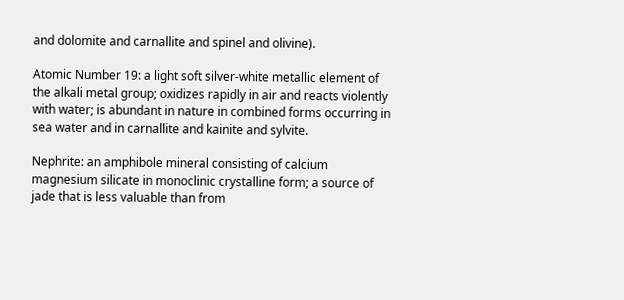and dolomite and carnallite and spinel and olivine).

Atomic Number 19: a light soft silver-white metallic element of the alkali metal group; oxidizes rapidly in air and reacts violently with water; is abundant in nature in combined forms occurring in sea water and in carnallite and kainite and sylvite.

Nephrite: an amphibole mineral consisting of calcium magnesium silicate in monoclinic crystalline form; a source of jade that is less valuable than from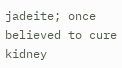jadeite; once believed to cure kidney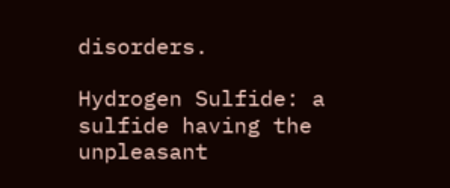disorders.

Hydrogen Sulfide: a sulfide having the unpleasant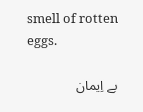smell of rotten eggs.

بے اِیمان